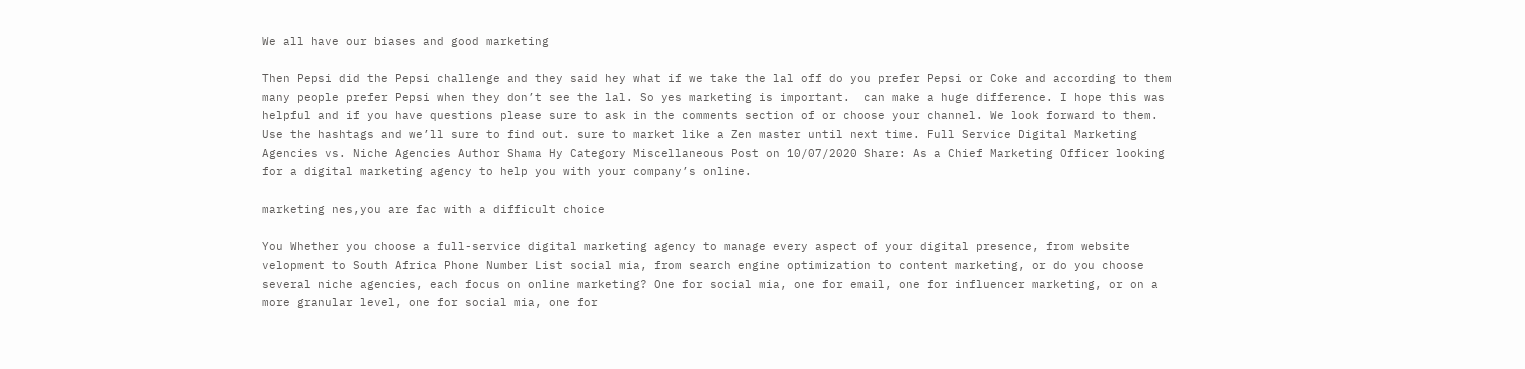We all have our biases and good marketing

Then Pepsi did the Pepsi challenge and they said hey what if we take the lal off do you prefer Pepsi or Coke and according to them many people prefer Pepsi when they don’t see the lal. So yes marketing is important.  can make a huge difference. I hope this was helpful and if you have questions please sure to ask in the comments section of or choose your channel. We look forward to them. Use the hashtags and we’ll sure to find out. sure to market like a Zen master until next time. Full Service Digital Marketing Agencies vs. Niche Agencies Author Shama Hy Category Miscellaneous Post on 10/07/2020 Share: As a Chief Marketing Officer looking for a digital marketing agency to help you with your company’s online.

marketing nes,you are fac with a difficult choice

You Whether you choose a full-service digital marketing agency to manage every aspect of your digital presence, from website velopment to South Africa Phone Number List social mia, from search engine optimization to content marketing, or do you choose several niche agencies, each focus on online marketing? One for social mia, one for email, one for influencer marketing, or on a more granular level, one for social mia, one for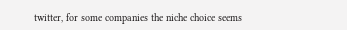twitter, for some companies the niche choice seems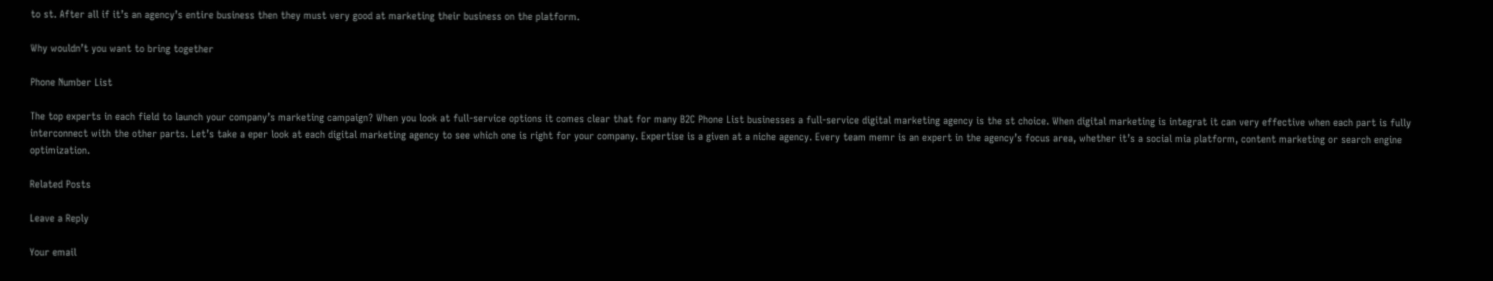to st. After all if it’s an agency’s entire business then they must very good at marketing their business on the platform.

Why wouldn’t you want to bring together

Phone Number List

The top experts in each field to launch your company’s marketing campaign? When you look at full-service options it comes clear that for many B2C Phone List businesses a full-service digital marketing agency is the st choice. When digital marketing is integrat it can very effective when each part is fully interconnect with the other parts. Let’s take a eper look at each digital marketing agency to see which one is right for your company. Expertise is a given at a niche agency. Every team memr is an expert in the agency’s focus area, whether it’s a social mia platform, content marketing or search engine optimization.

Related Posts

Leave a Reply

Your email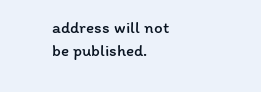address will not be published.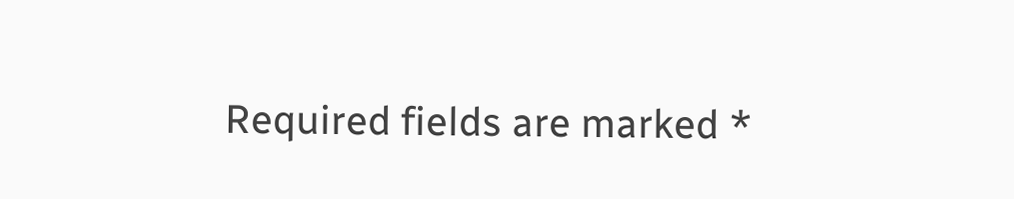Required fields are marked *